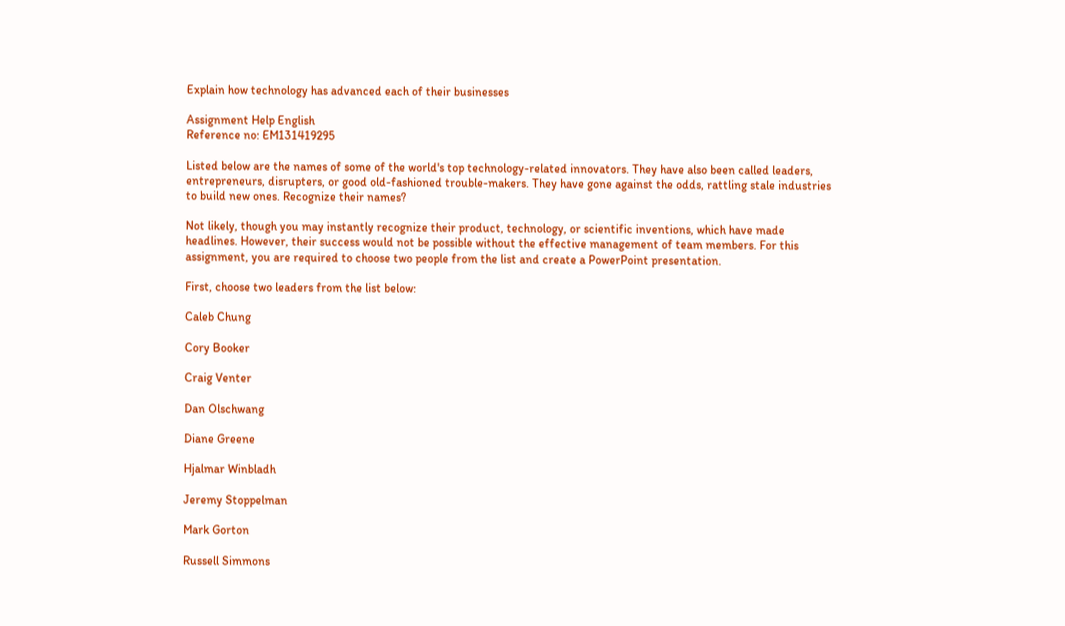Explain how technology has advanced each of their businesses

Assignment Help English
Reference no: EM131419295

Listed below are the names of some of the world's top technology-related innovators. They have also been called leaders, entrepreneurs, disrupters, or good old-fashioned trouble-makers. They have gone against the odds, rattling stale industries to build new ones. Recognize their names?

Not likely, though you may instantly recognize their product, technology, or scientific inventions, which have made headlines. However, their success would not be possible without the effective management of team members. For this assignment, you are required to choose two people from the list and create a PowerPoint presentation.

First, choose two leaders from the list below:

Caleb Chung

Cory Booker

Craig Venter

Dan Olschwang

Diane Greene

Hjalmar Winbladh

Jeremy Stoppelman

Mark Gorton

Russell Simmons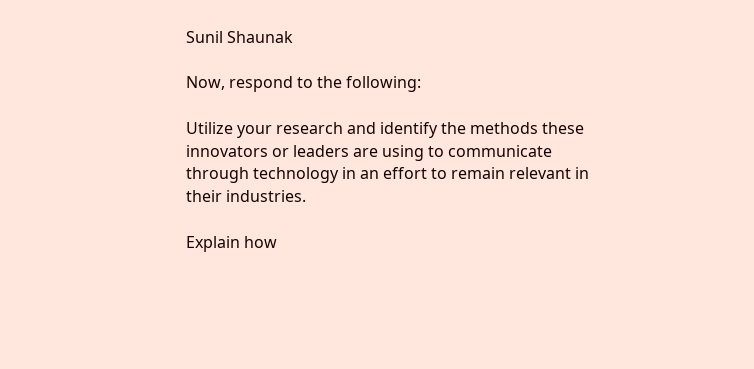Sunil Shaunak

Now, respond to the following:

Utilize your research and identify the methods these innovators or leaders are using to communicate through technology in an effort to remain relevant in their industries.

Explain how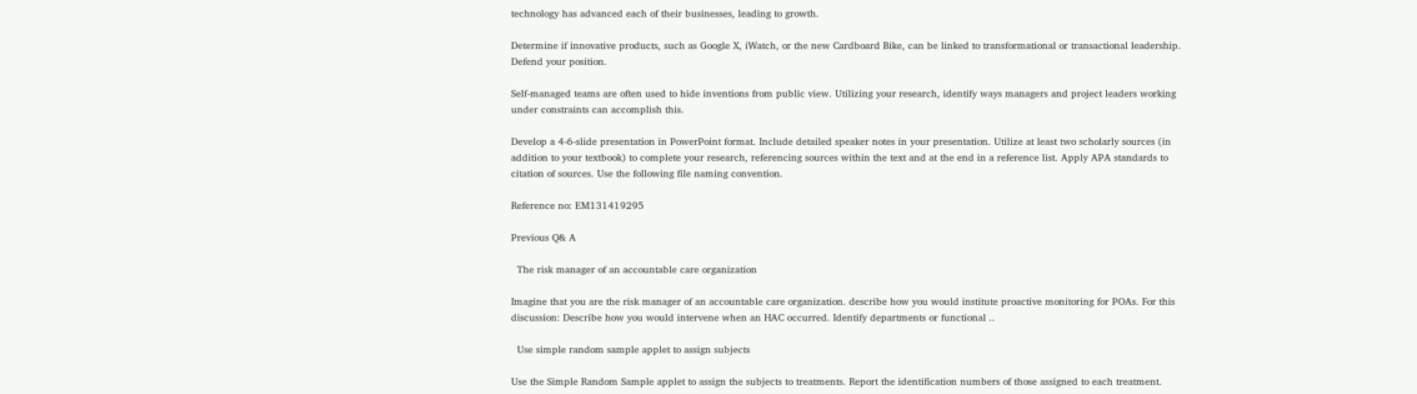technology has advanced each of their businesses, leading to growth.

Determine if innovative products, such as Google X, iWatch, or the new Cardboard Bike, can be linked to transformational or transactional leadership. Defend your position.

Self-managed teams are often used to hide inventions from public view. Utilizing your research, identify ways managers and project leaders working under constraints can accomplish this.

Develop a 4-6-slide presentation in PowerPoint format. Include detailed speaker notes in your presentation. Utilize at least two scholarly sources (in addition to your textbook) to complete your research, referencing sources within the text and at the end in a reference list. Apply APA standards to citation of sources. Use the following file naming convention.

Reference no: EM131419295

Previous Q& A

  The risk manager of an accountable care organization

Imagine that you are the risk manager of an accountable care organization. describe how you would institute proactive monitoring for POAs. For this discussion: Describe how you would intervene when an HAC occurred. Identify departments or functional ..

  Use simple random sample applet to assign subjects

Use the Simple Random Sample applet to assign the subjects to treatments. Report the identification numbers of those assigned to each treatment.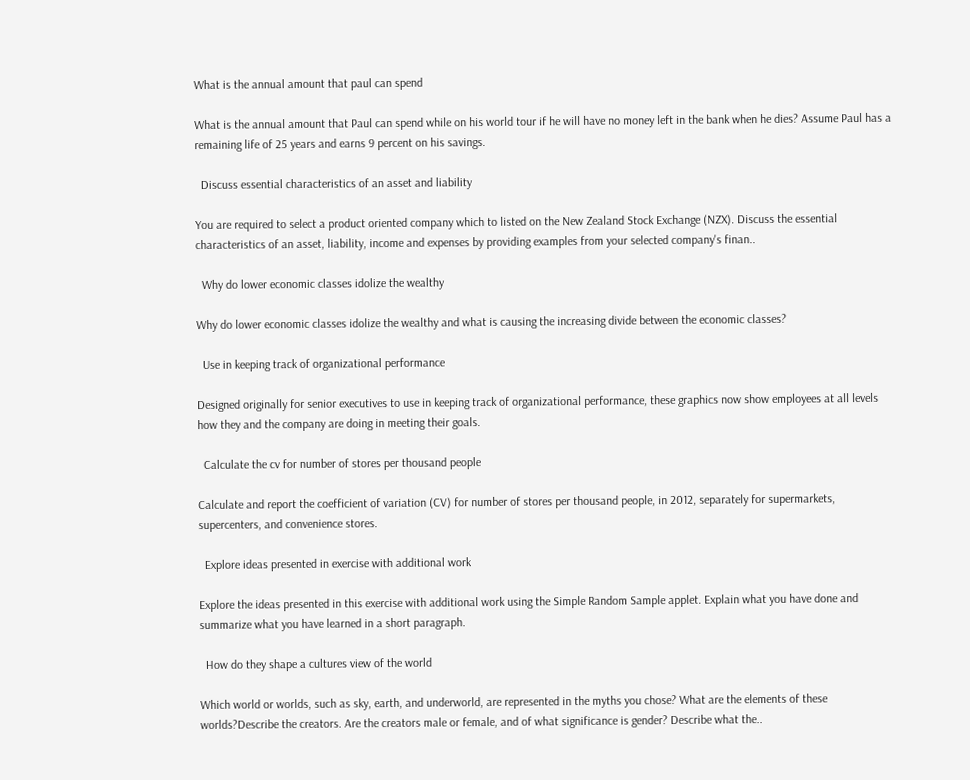What is the annual amount that paul can spend

What is the annual amount that Paul can spend while on his world tour if he will have no money left in the bank when he dies? Assume Paul has a remaining life of 25 years and earns 9 percent on his savings.

  Discuss essential characteristics of an asset and liability

You are required to select a product oriented company which to listed on the New Zealand Stock Exchange (NZX). Discuss the essential characteristics of an asset, liability, income and expenses by providing examples from your selected company's finan..

  Why do lower economic classes idolize the wealthy

Why do lower economic classes idolize the wealthy and what is causing the increasing divide between the economic classes?

  Use in keeping track of organizational performance

Designed originally for senior executives to use in keeping track of organizational performance, these graphics now show employees at all levels how they and the company are doing in meeting their goals.

  Calculate the cv for number of stores per thousand people

Calculate and report the coefficient of variation (CV) for number of stores per thousand people, in 2012, separately for supermarkets, supercenters, and convenience stores.

  Explore ideas presented in exercise with additional work

Explore the ideas presented in this exercise with additional work using the Simple Random Sample applet. Explain what you have done and summarize what you have learned in a short paragraph.

  How do they shape a cultures view of the world

Which world or worlds, such as sky, earth, and underworld, are represented in the myths you chose? What are the elements of these worlds?Describe the creators. Are the creators male or female, and of what significance is gender? Describe what the..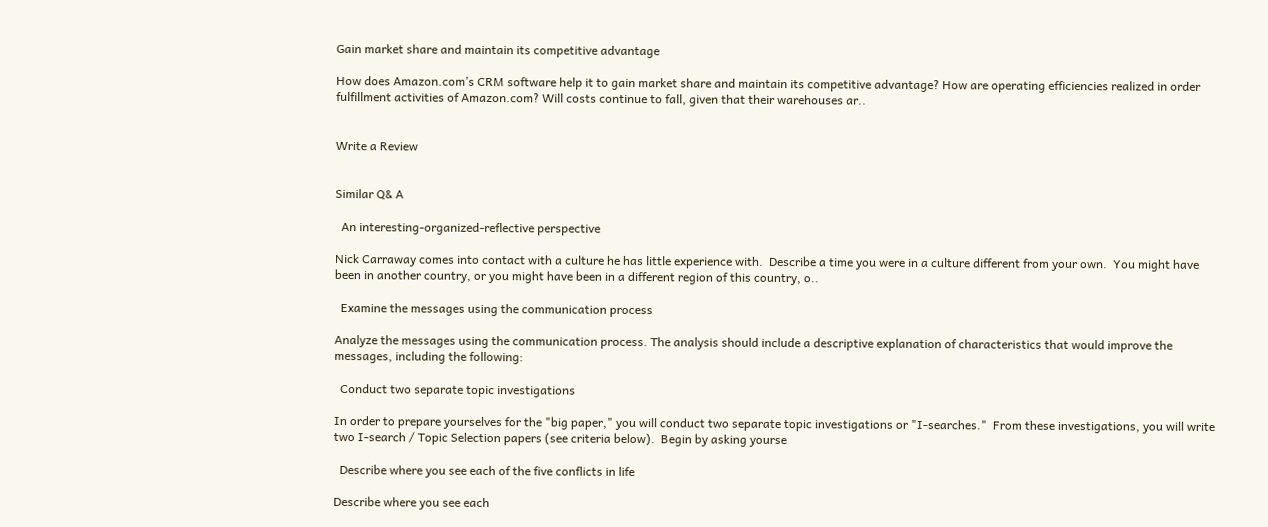Gain market share and maintain its competitive advantage

How does Amazon.com’s CRM software help it to gain market share and maintain its competitive advantage? How are operating efficiencies realized in order fulfillment activities of Amazon.com? Will costs continue to fall, given that their warehouses ar..


Write a Review


Similar Q& A

  An interesting-organized-reflective perspective

Nick Carraway comes into contact with a culture he has little experience with.  Describe a time you were in a culture different from your own.  You might have been in another country, or you might have been in a different region of this country, o..

  Examine the messages using the communication process

Analyze the messages using the communication process. The analysis should include a descriptive explanation of characteristics that would improve the messages, including the following:

  Conduct two separate topic investigations

In order to prepare yourselves for the "big paper," you will conduct two separate topic investigations or "I-searches."  From these investigations, you will write two I-search / Topic Selection papers (see criteria below).  Begin by asking yourse

  Describe where you see each of the five conflicts in life

Describe where you see each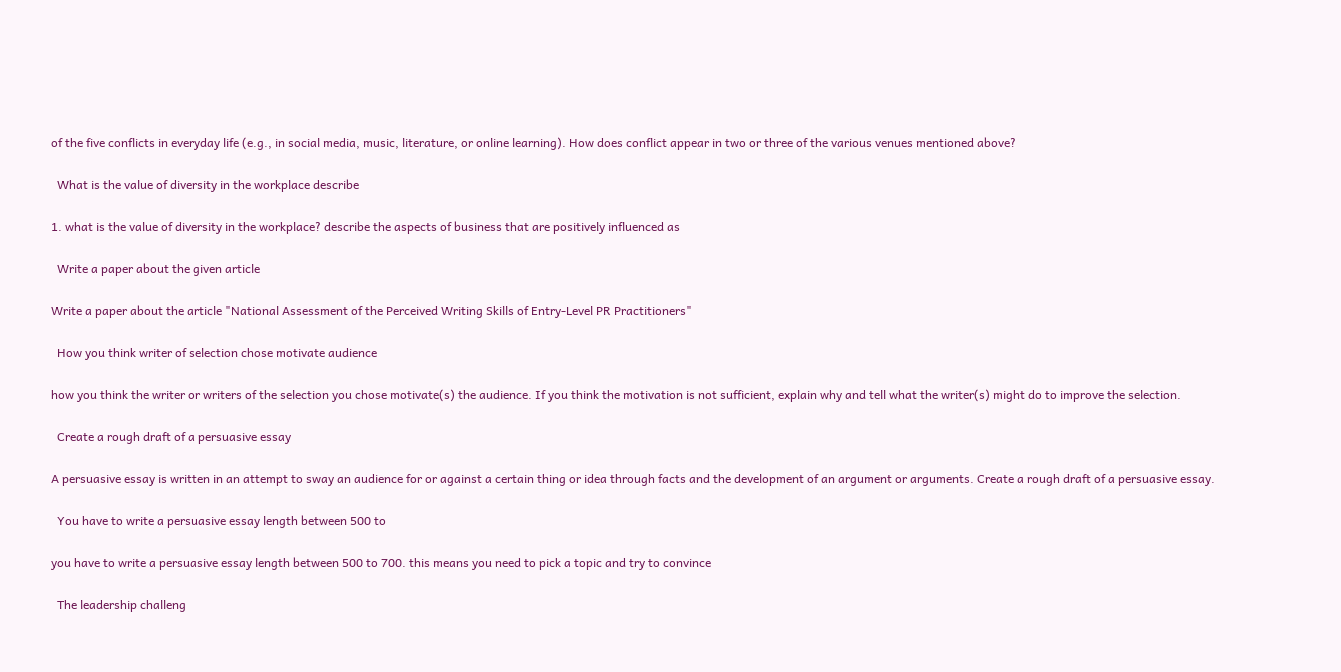of the five conflicts in everyday life (e.g., in social media, music, literature, or online learning). How does conflict appear in two or three of the various venues mentioned above?

  What is the value of diversity in the workplace describe

1. what is the value of diversity in the workplace? describe the aspects of business that are positively influenced as

  Write a paper about the given article

Write a paper about the article "National Assessment of the Perceived Writing Skills of Entry-Level PR Practitioners"

  How you think writer of selection chose motivate audience

how you think the writer or writers of the selection you chose motivate(s) the audience. If you think the motivation is not sufficient, explain why and tell what the writer(s) might do to improve the selection.

  Create a rough draft of a persuasive essay

A persuasive essay is written in an attempt to sway an audience for or against a certain thing or idea through facts and the development of an argument or arguments. Create a rough draft of a persuasive essay.

  You have to write a persuasive essay length between 500 to

you have to write a persuasive essay length between 500 to 700. this means you need to pick a topic and try to convince

  The leadership challeng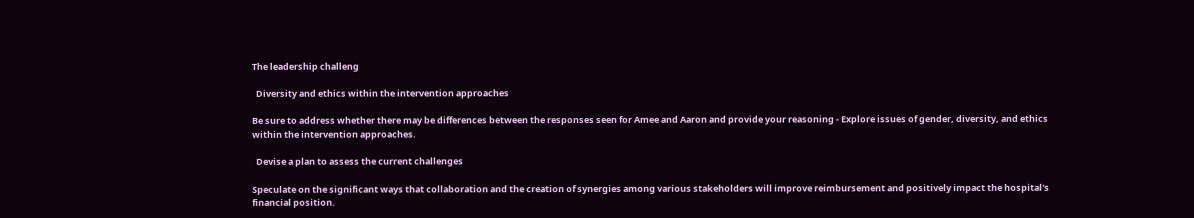The leadership challeng

  Diversity and ethics within the intervention approaches

Be sure to address whether there may be differences between the responses seen for Amee and Aaron and provide your reasoning - Explore issues of gender, diversity, and ethics within the intervention approaches.

  Devise a plan to assess the current challenges

Speculate on the significant ways that collaboration and the creation of synergies among various stakeholders will improve reimbursement and positively impact the hospital's financial position.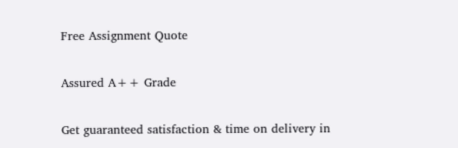Free Assignment Quote

Assured A++ Grade

Get guaranteed satisfaction & time on delivery in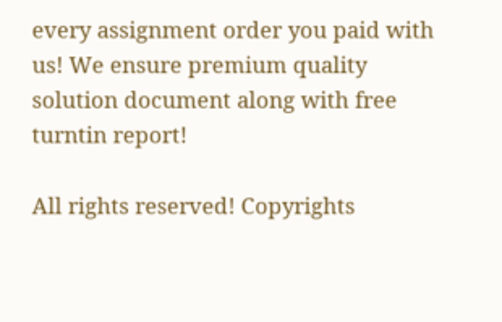every assignment order you paid with us! We ensure premium quality solution document along with free turntin report!

All rights reserved! Copyrights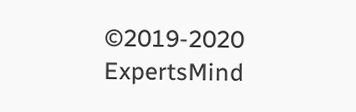©2019-2020 ExpertsMind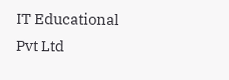IT Educational Pvt Ltd